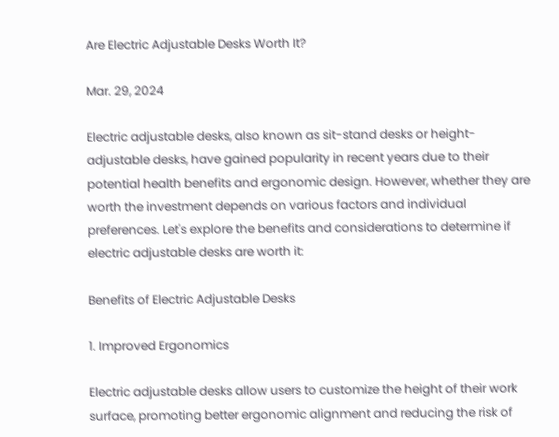Are Electric Adjustable Desks Worth It?

Mar. 29, 2024

Electric adjustable desks, also known as sit-stand desks or height-adjustable desks, have gained popularity in recent years due to their potential health benefits and ergonomic design. However, whether they are worth the investment depends on various factors and individual preferences. Let's explore the benefits and considerations to determine if electric adjustable desks are worth it:

Benefits of Electric Adjustable Desks

1. Improved Ergonomics

Electric adjustable desks allow users to customize the height of their work surface, promoting better ergonomic alignment and reducing the risk of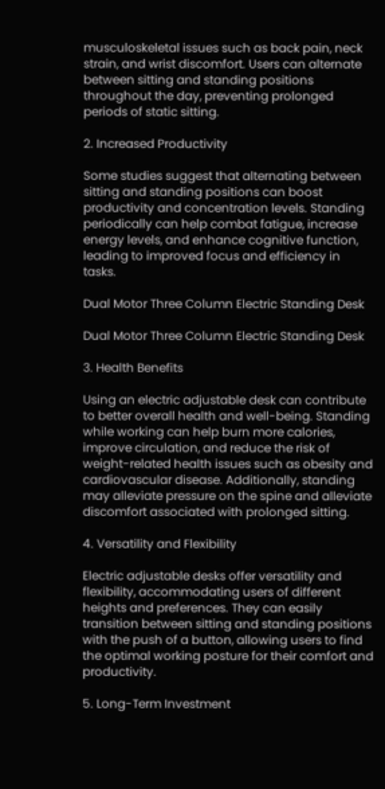musculoskeletal issues such as back pain, neck strain, and wrist discomfort. Users can alternate between sitting and standing positions throughout the day, preventing prolonged periods of static sitting.

2. Increased Productivity

Some studies suggest that alternating between sitting and standing positions can boost productivity and concentration levels. Standing periodically can help combat fatigue, increase energy levels, and enhance cognitive function, leading to improved focus and efficiency in tasks.

Dual Motor Three Column Electric Standing Desk

Dual Motor Three Column Electric Standing Desk

3. Health Benefits

Using an electric adjustable desk can contribute to better overall health and well-being. Standing while working can help burn more calories, improve circulation, and reduce the risk of weight-related health issues such as obesity and cardiovascular disease. Additionally, standing may alleviate pressure on the spine and alleviate discomfort associated with prolonged sitting.

4. Versatility and Flexibility

Electric adjustable desks offer versatility and flexibility, accommodating users of different heights and preferences. They can easily transition between sitting and standing positions with the push of a button, allowing users to find the optimal working posture for their comfort and productivity.

5. Long-Term Investment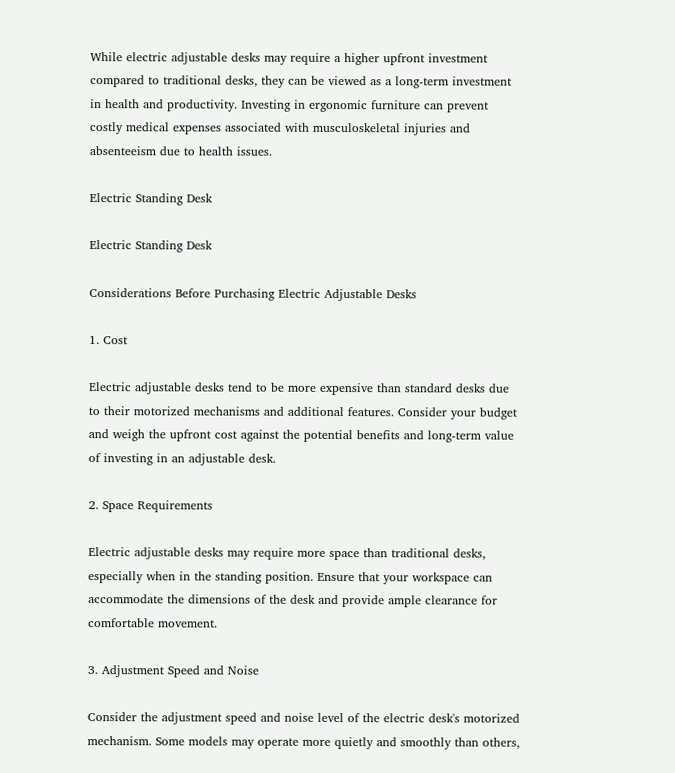While electric adjustable desks may require a higher upfront investment compared to traditional desks, they can be viewed as a long-term investment in health and productivity. Investing in ergonomic furniture can prevent costly medical expenses associated with musculoskeletal injuries and absenteeism due to health issues.

Electric Standing Desk

Electric Standing Desk

Considerations Before Purchasing Electric Adjustable Desks

1. Cost

Electric adjustable desks tend to be more expensive than standard desks due to their motorized mechanisms and additional features. Consider your budget and weigh the upfront cost against the potential benefits and long-term value of investing in an adjustable desk.

2. Space Requirements

Electric adjustable desks may require more space than traditional desks, especially when in the standing position. Ensure that your workspace can accommodate the dimensions of the desk and provide ample clearance for comfortable movement.

3. Adjustment Speed and Noise

Consider the adjustment speed and noise level of the electric desk's motorized mechanism. Some models may operate more quietly and smoothly than others,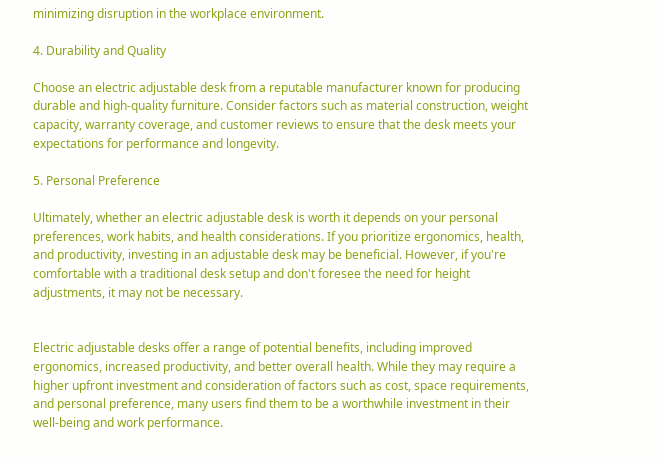minimizing disruption in the workplace environment.

4. Durability and Quality

Choose an electric adjustable desk from a reputable manufacturer known for producing durable and high-quality furniture. Consider factors such as material construction, weight capacity, warranty coverage, and customer reviews to ensure that the desk meets your expectations for performance and longevity.

5. Personal Preference

Ultimately, whether an electric adjustable desk is worth it depends on your personal preferences, work habits, and health considerations. If you prioritize ergonomics, health, and productivity, investing in an adjustable desk may be beneficial. However, if you're comfortable with a traditional desk setup and don't foresee the need for height adjustments, it may not be necessary.


Electric adjustable desks offer a range of potential benefits, including improved ergonomics, increased productivity, and better overall health. While they may require a higher upfront investment and consideration of factors such as cost, space requirements, and personal preference, many users find them to be a worthwhile investment in their well-being and work performance.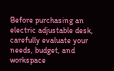Before purchasing an electric adjustable desk, carefully evaluate your needs, budget, and workspace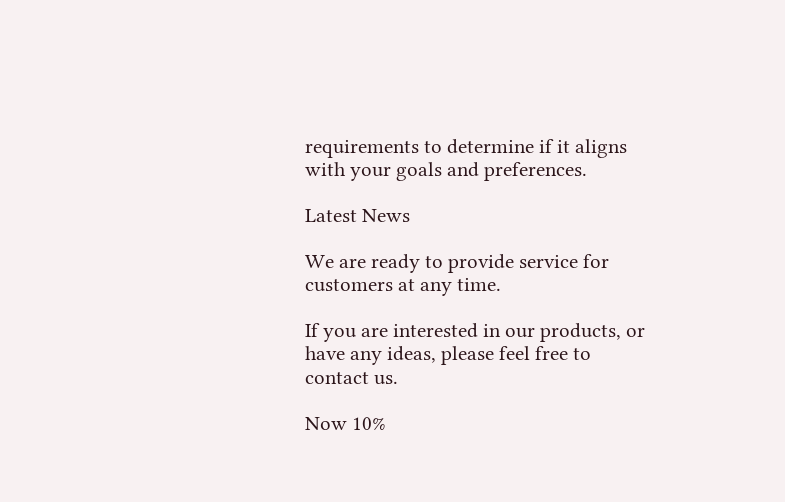requirements to determine if it aligns with your goals and preferences.

Latest News

We are ready to provide service for customers at any time.

If you are interested in our products, or have any ideas, please feel free to contact us.

Now 10%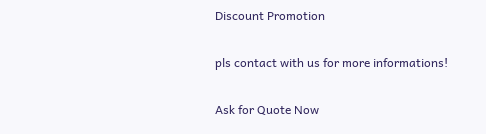Discount Promotion

pls contact with us for more informations!

Ask for Quote Now